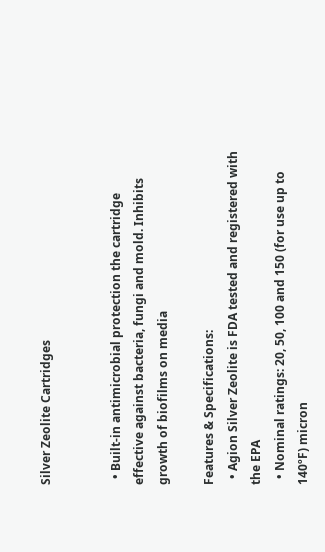Silver Zeolite Cartridges


  • Built-in antimicrobial protection the cartridge effective against bacteria, fungi and mold. Inhibits growth of biofilms on media

Features & Specifications:
  • Agion Silver Zeolite is FDA tested and registered with the EPA
  • Nominal ratings: 20, 50, 100 and 150 (for use up to 140ºF) micron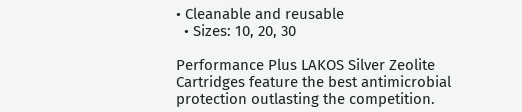• Cleanable and reusable
  • Sizes: 10, 20, 30

Performance Plus LAKOS Silver Zeolite Cartridges feature the best antimicrobial protection outlasting the competition.